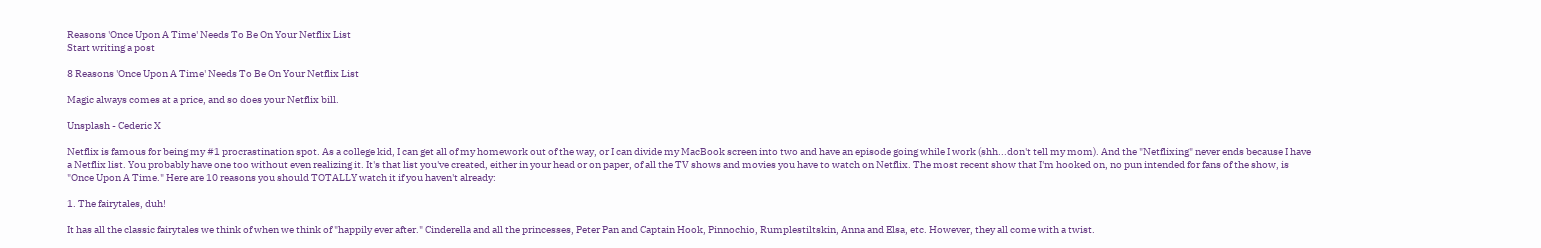Reasons 'Once Upon A Time' Needs To Be On Your Netflix List
Start writing a post

8 Reasons 'Once Upon A Time' Needs To Be On Your Netflix List

Magic always comes at a price, and so does your Netflix bill.

Unsplash - Cederic X

Netflix is famous for being my #1 procrastination spot. As a college kid, I can get all of my homework out of the way, or I can divide my MacBook screen into two and have an episode going while I work (shh...don't tell my mom). And the "Netflixing" never ends because I have a Netflix list. You probably have one too without even realizing it. It's that list you've created, either in your head or on paper, of all the TV shows and movies you have to watch on Netflix. The most recent show that I'm hooked on, no pun intended for fans of the show, is "Once Upon A Time." Here are 10 reasons you should TOTALLY watch it if you haven't already:

1. The fairytales, duh!

It has all the classic fairytales we think of when we think of "happily ever after." Cinderella and all the princesses, Peter Pan and Captain Hook, Pinnochio, Rumplestiltskin, Anna and Elsa, etc. However, they all come with a twist.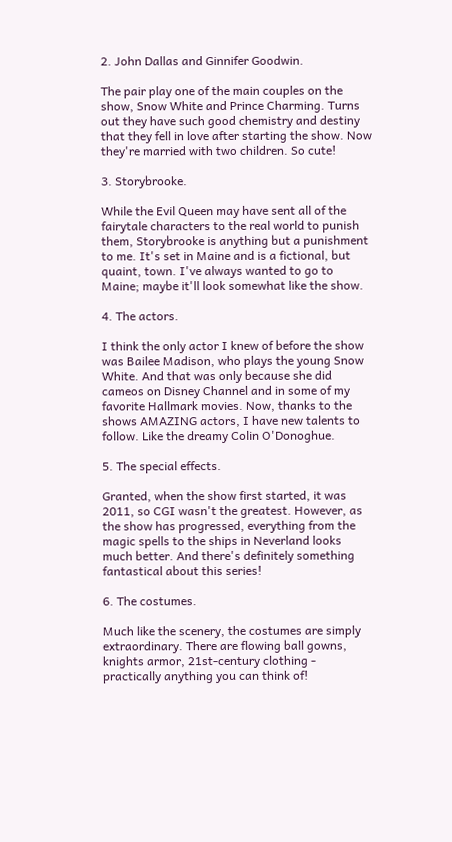2. John Dallas and Ginnifer Goodwin.

The pair play one of the main couples on the show, Snow White and Prince Charming. Turns out they have such good chemistry and destiny that they fell in love after starting the show. Now they're married with two children. So cute!

3. Storybrooke.

While the Evil Queen may have sent all of the fairytale characters to the real world to punish them, Storybrooke is anything but a punishment to me. It's set in Maine and is a fictional, but quaint, town. I've always wanted to go to Maine; maybe it'll look somewhat like the show.

4. The actors.

I think the only actor I knew of before the show was Bailee Madison, who plays the young Snow White. And that was only because she did cameos on Disney Channel and in some of my favorite Hallmark movies. Now, thanks to the shows AMAZING actors, I have new talents to follow. Like the dreamy Colin O'Donoghue.

5. The special effects.

Granted, when the show first started, it was 2011, so CGI wasn't the greatest. However, as the show has progressed, everything from the magic spells to the ships in Neverland looks much better. And there's definitely something fantastical about this series!

6. The costumes.

Much like the scenery, the costumes are simply extraordinary. There are flowing ball gowns, knights armor, 21st-century clothing - practically anything you can think of!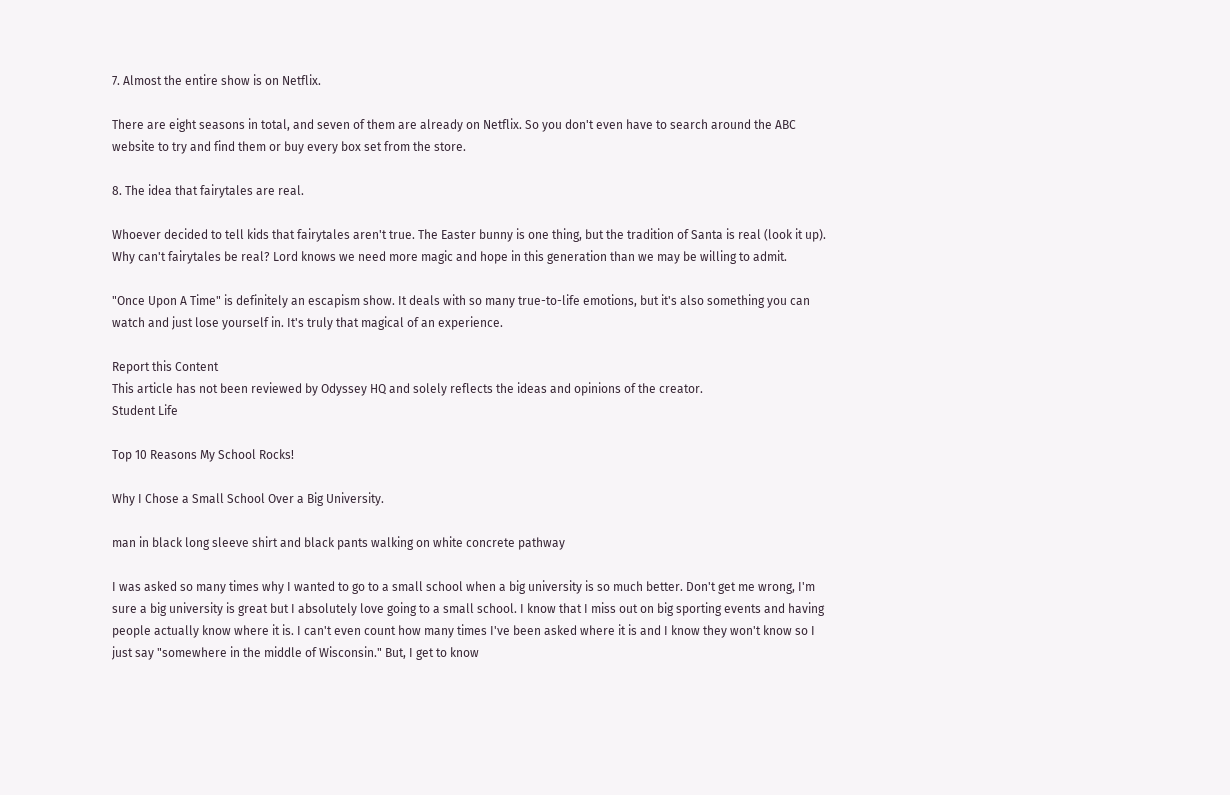7. Almost the entire show is on Netflix.

There are eight seasons in total, and seven of them are already on Netflix. So you don't even have to search around the ABC website to try and find them or buy every box set from the store.

8. The idea that fairytales are real.

Whoever decided to tell kids that fairytales aren't true. The Easter bunny is one thing, but the tradition of Santa is real (look it up). Why can't fairytales be real? Lord knows we need more magic and hope in this generation than we may be willing to admit.

"Once Upon A Time" is definitely an escapism show. It deals with so many true-to-life emotions, but it's also something you can watch and just lose yourself in. It's truly that magical of an experience.

Report this Content
This article has not been reviewed by Odyssey HQ and solely reflects the ideas and opinions of the creator.
Student Life

Top 10 Reasons My School Rocks!

Why I Chose a Small School Over a Big University.

man in black long sleeve shirt and black pants walking on white concrete pathway

I was asked so many times why I wanted to go to a small school when a big university is so much better. Don't get me wrong, I'm sure a big university is great but I absolutely love going to a small school. I know that I miss out on big sporting events and having people actually know where it is. I can't even count how many times I've been asked where it is and I know they won't know so I just say "somewhere in the middle of Wisconsin." But, I get to know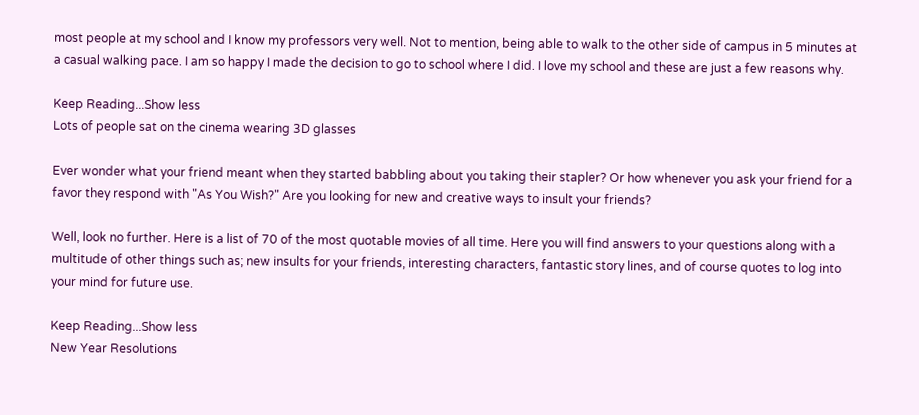most people at my school and I know my professors very well. Not to mention, being able to walk to the other side of campus in 5 minutes at a casual walking pace. I am so happy I made the decision to go to school where I did. I love my school and these are just a few reasons why.

Keep Reading...Show less
Lots of people sat on the cinema wearing 3D glasses

Ever wonder what your friend meant when they started babbling about you taking their stapler? Or how whenever you ask your friend for a favor they respond with "As You Wish?" Are you looking for new and creative ways to insult your friends?

Well, look no further. Here is a list of 70 of the most quotable movies of all time. Here you will find answers to your questions along with a multitude of other things such as; new insults for your friends, interesting characters, fantastic story lines, and of course quotes to log into your mind for future use.

Keep Reading...Show less
New Year Resolutions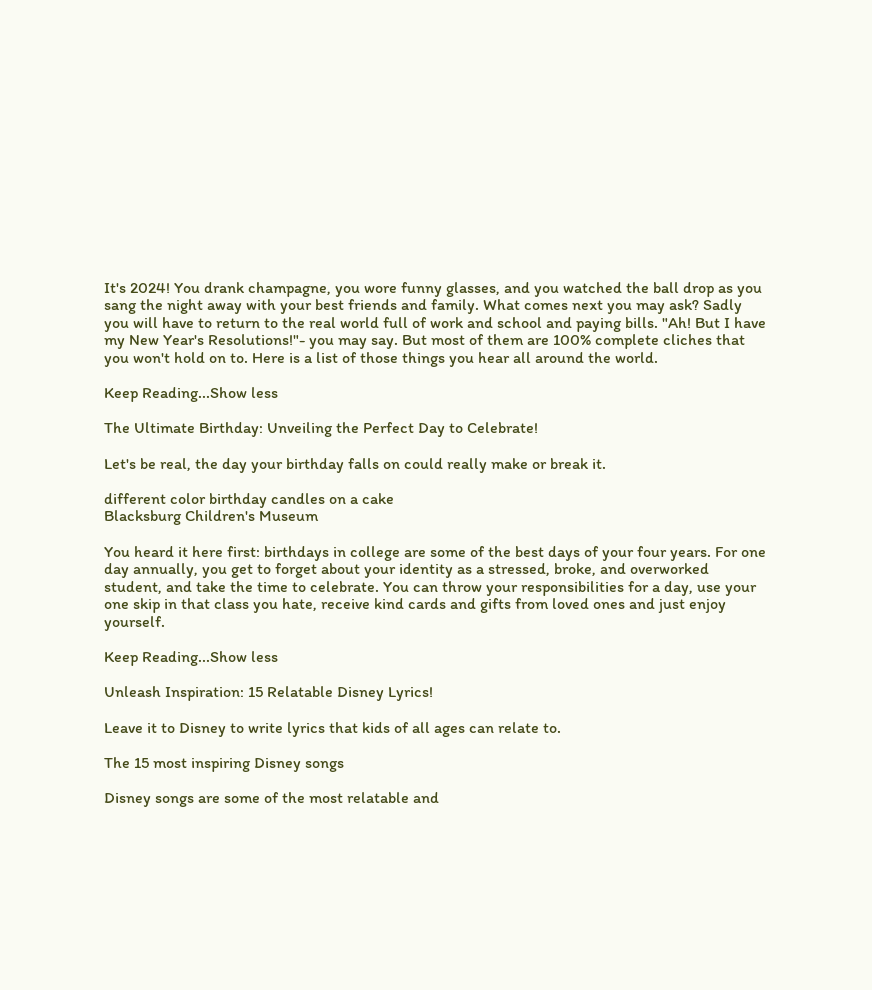It's 2024! You drank champagne, you wore funny glasses, and you watched the ball drop as you sang the night away with your best friends and family. What comes next you may ask? Sadly you will have to return to the real world full of work and school and paying bills. "Ah! But I have my New Year's Resolutions!"- you may say. But most of them are 100% complete cliches that you won't hold on to. Here is a list of those things you hear all around the world.

Keep Reading...Show less

The Ultimate Birthday: Unveiling the Perfect Day to Celebrate!

Let's be real, the day your birthday falls on could really make or break it.

different color birthday candles on a cake
Blacksburg Children's Museum

You heard it here first: birthdays in college are some of the best days of your four years. For one day annually, you get to forget about your identity as a stressed, broke, and overworked student, and take the time to celebrate. You can throw your responsibilities for a day, use your one skip in that class you hate, receive kind cards and gifts from loved ones and just enjoy yourself.

Keep Reading...Show less

Unleash Inspiration: 15 Relatable Disney Lyrics!

Leave it to Disney to write lyrics that kids of all ages can relate to.

The 15 most inspiring Disney songs

Disney songs are some of the most relatable and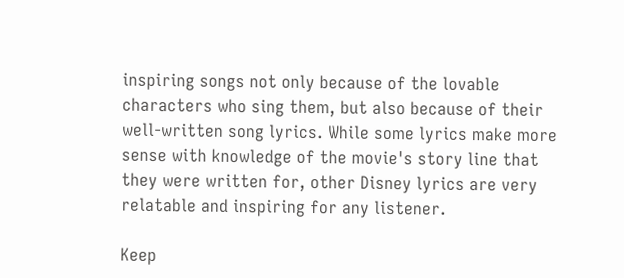inspiring songs not only because of the lovable characters who sing them, but also because of their well-written song lyrics. While some lyrics make more sense with knowledge of the movie's story line that they were written for, other Disney lyrics are very relatable and inspiring for any listener.

Keep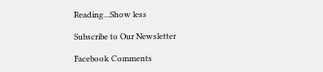Reading...Show less

Subscribe to Our Newsletter

Facebook Comments